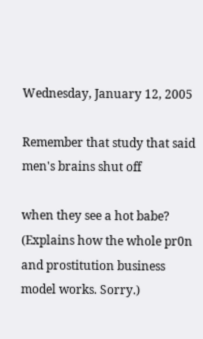Wednesday, January 12, 2005

Remember that study that said men's brains shut off

when they see a hot babe? (Explains how the whole pr0n and prostitution business model works. Sorry.)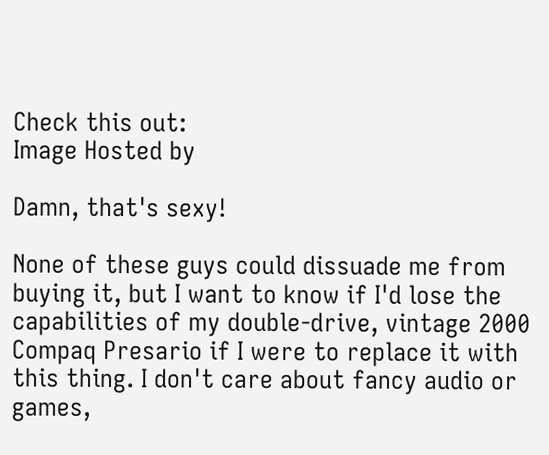Check this out:
Image Hosted by

Damn, that's sexy!

None of these guys could dissuade me from buying it, but I want to know if I'd lose the capabilities of my double-drive, vintage 2000 Compaq Presario if I were to replace it with this thing. I don't care about fancy audio or games,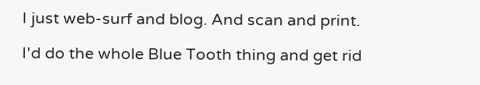I just web-surf and blog. And scan and print.

I'd do the whole Blue Tooth thing and get rid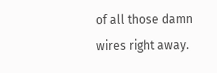of all those damn wires right away.